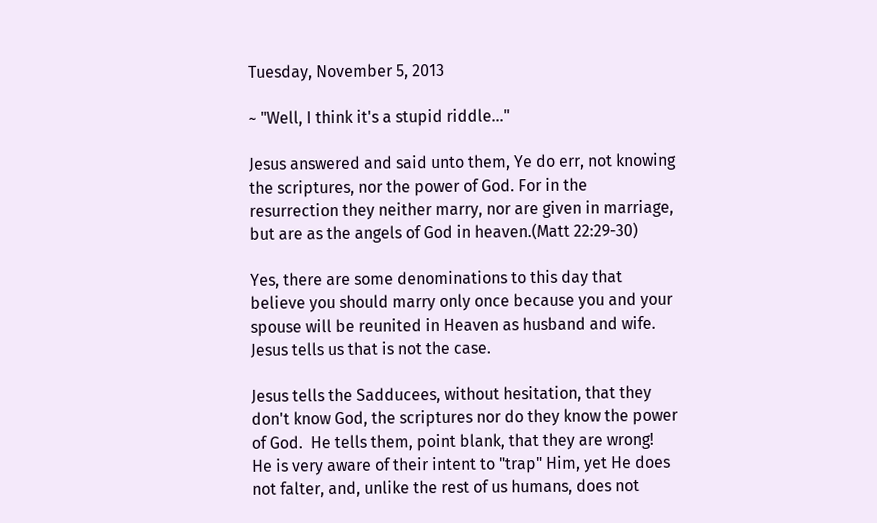Tuesday, November 5, 2013

~ "Well, I think it's a stupid riddle..."

Jesus answered and said unto them, Ye do err, not knowing the scriptures, nor the power of God. For in the resurrection they neither marry, nor are given in marriage, but are as the angels of God in heaven.(Matt 22:29-30)

Yes, there are some denominations to this day that believe you should marry only once because you and your spouse will be reunited in Heaven as husband and wife.  Jesus tells us that is not the case.

Jesus tells the Sadducees, without hesitation, that they don't know God, the scriptures nor do they know the power of God.  He tells them, point blank, that they are wrong!  He is very aware of their intent to "trap" Him, yet He does not falter, and, unlike the rest of us humans, does not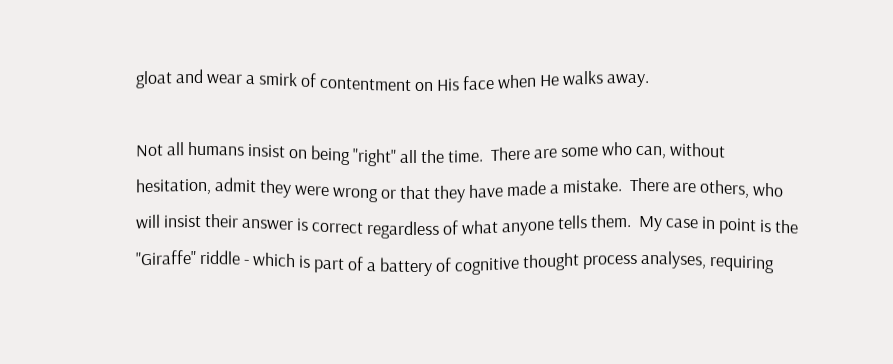gloat and wear a smirk of contentment on His face when He walks away.

Not all humans insist on being "right" all the time.  There are some who can, without hesitation, admit they were wrong or that they have made a mistake.  There are others, who will insist their answer is correct regardless of what anyone tells them.  My case in point is the "Giraffe" riddle - which is part of a battery of cognitive thought process analyses, requiring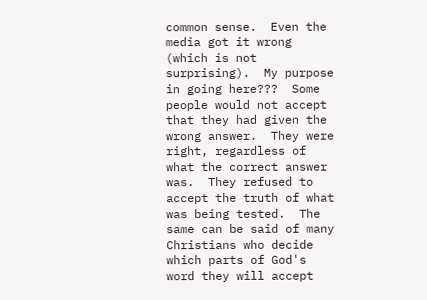common sense.  Even the media got it wrong (which is not surprising).  My purpose in going here???  Some people would not accept that they had given the wrong answer.  They were right, regardless of what the correct answer was.  They refused to accept the truth of what was being tested.  The same can be said of many Christians who decide which parts of God's word they will accept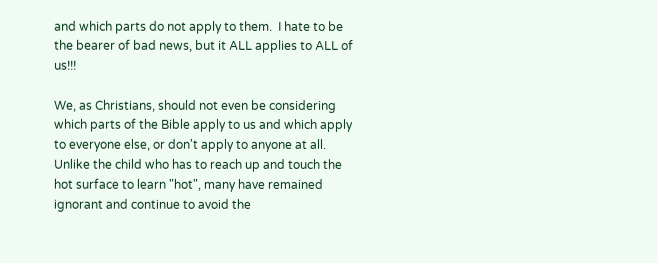and which parts do not apply to them.  I hate to be the bearer of bad news, but it ALL applies to ALL of us!!!

We, as Christians, should not even be considering which parts of the Bible apply to us and which apply to everyone else, or don't apply to anyone at all.  Unlike the child who has to reach up and touch the hot surface to learn "hot", many have remained ignorant and continue to avoid the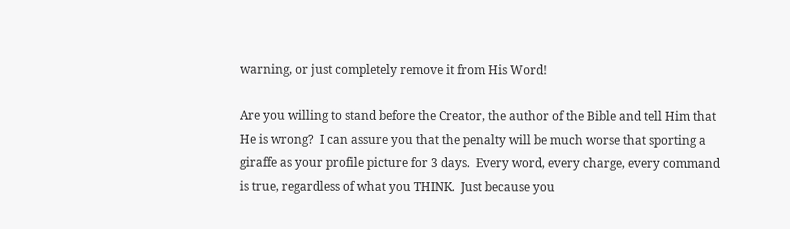warning, or just completely remove it from His Word!

Are you willing to stand before the Creator, the author of the Bible and tell Him that He is wrong?  I can assure you that the penalty will be much worse that sporting a giraffe as your profile picture for 3 days.  Every word, every charge, every command is true, regardless of what you THINK.  Just because you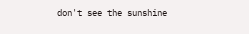don't see the sunshine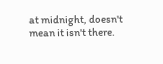at midnight, doesn't mean it isn't there.